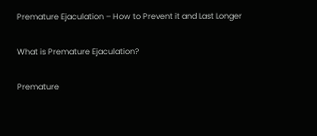Premature Ejaculation – How to Prevent it and Last Longer

What is Premature Ejaculation?

Premature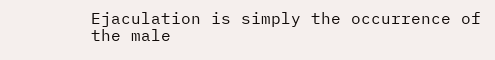Ejaculation is simply the occurrence of the male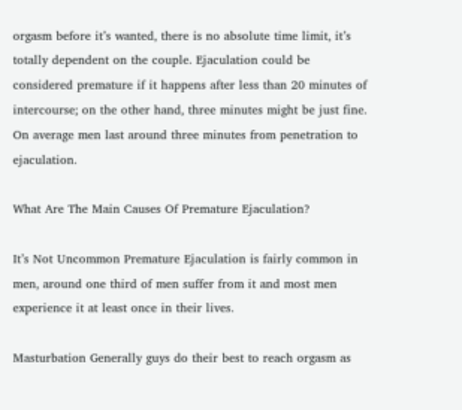orgasm before it’s wanted, there is no absolute time limit, it’s totally dependent on the couple. Ejaculation could be considered premature if it happens after less than 20 minutes of intercourse; on the other hand, three minutes might be just fine. On average men last around three minutes from penetration to ejaculation.

What Are The Main Causes Of Premature Ejaculation?

It’s Not Uncommon Premature Ejaculation is fairly common in men, around one third of men suffer from it and most men experience it at least once in their lives.

Masturbation Generally guys do their best to reach orgasm as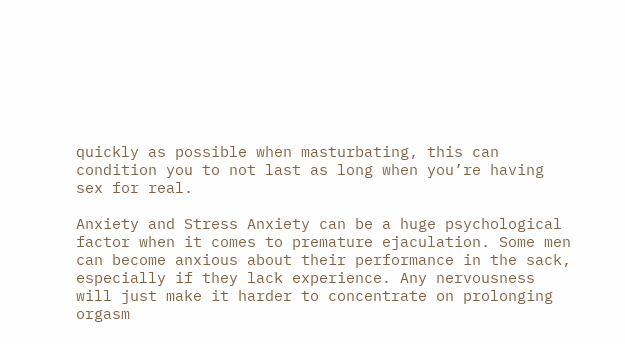quickly as possible when masturbating, this can condition you to not last as long when you’re having sex for real.

Anxiety and Stress Anxiety can be a huge psychological factor when it comes to premature ejaculation. Some men can become anxious about their performance in the sack, especially if they lack experience. Any nervousness will just make it harder to concentrate on prolonging orgasm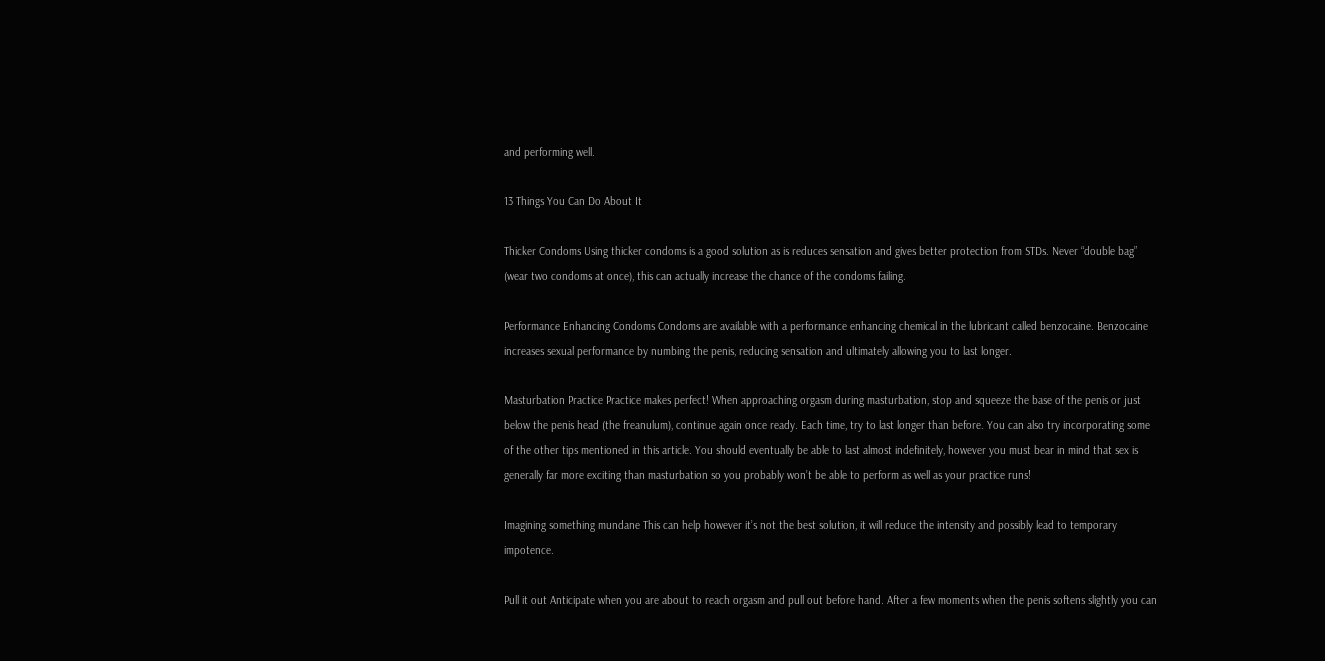and performing well.

13 Things You Can Do About It

Thicker Condoms Using thicker condoms is a good solution as is reduces sensation and gives better protection from STDs. Never “double bag” (wear two condoms at once), this can actually increase the chance of the condoms failing.

Performance Enhancing Condoms Condoms are available with a performance enhancing chemical in the lubricant called benzocaine. Benzocaine increases sexual performance by numbing the penis, reducing sensation and ultimately allowing you to last longer.

Masturbation Practice Practice makes perfect! When approaching orgasm during masturbation, stop and squeeze the base of the penis or just below the penis head (the freanulum), continue again once ready. Each time, try to last longer than before. You can also try incorporating some of the other tips mentioned in this article. You should eventually be able to last almost indefinitely, however you must bear in mind that sex is generally far more exciting than masturbation so you probably won’t be able to perform as well as your practice runs!

Imagining something mundane This can help however it’s not the best solution, it will reduce the intensity and possibly lead to temporary impotence.

Pull it out Anticipate when you are about to reach orgasm and pull out before hand. After a few moments when the penis softens slightly you can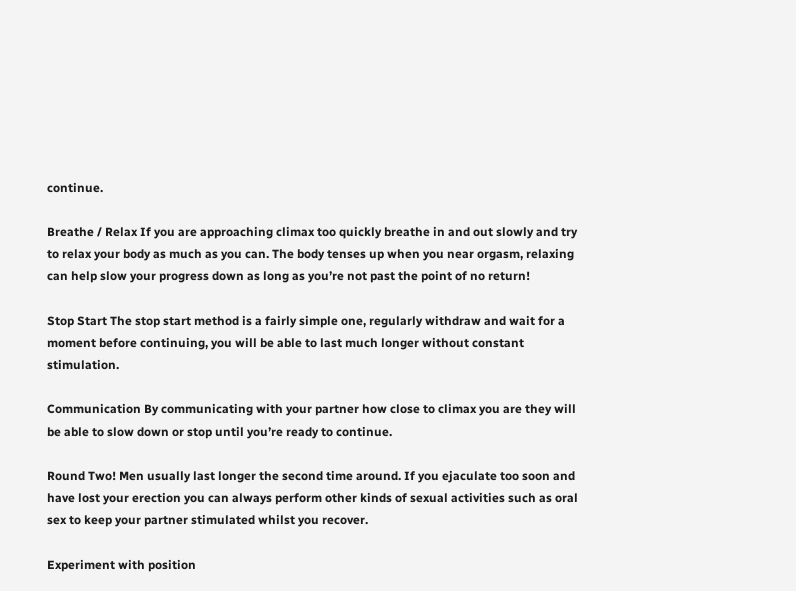continue.

Breathe / Relax If you are approaching climax too quickly breathe in and out slowly and try to relax your body as much as you can. The body tenses up when you near orgasm, relaxing can help slow your progress down as long as you’re not past the point of no return!

Stop Start The stop start method is a fairly simple one, regularly withdraw and wait for a moment before continuing, you will be able to last much longer without constant stimulation.

Communication By communicating with your partner how close to climax you are they will be able to slow down or stop until you’re ready to continue.

Round Two! Men usually last longer the second time around. If you ejaculate too soon and have lost your erection you can always perform other kinds of sexual activities such as oral sex to keep your partner stimulated whilst you recover.

Experiment with position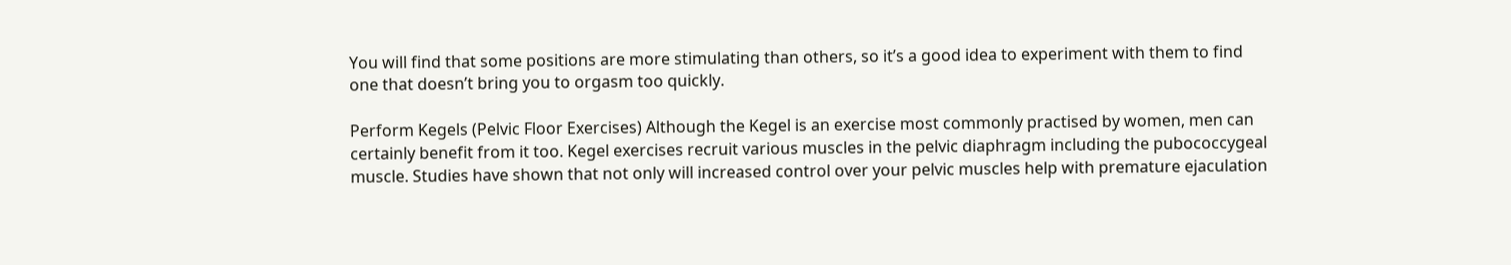You will find that some positions are more stimulating than others, so it’s a good idea to experiment with them to find one that doesn’t bring you to orgasm too quickly.

Perform Kegels (Pelvic Floor Exercises) Although the Kegel is an exercise most commonly practised by women, men can certainly benefit from it too. Kegel exercises recruit various muscles in the pelvic diaphragm including the pubococcygeal muscle. Studies have shown that not only will increased control over your pelvic muscles help with premature ejaculation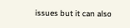issues but it can also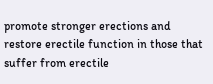promote stronger erections and restore erectile function in those that suffer from erectile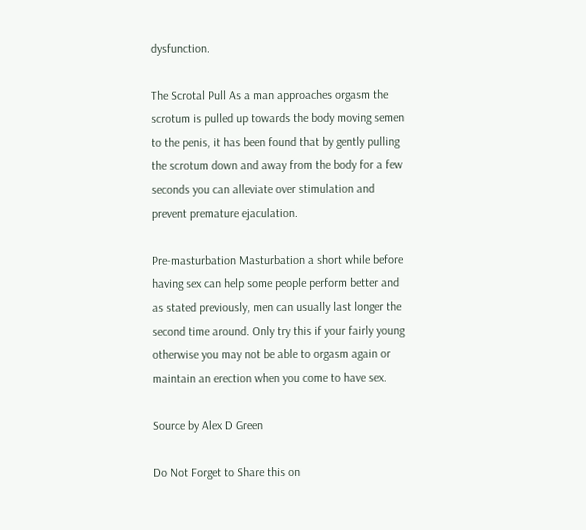dysfunction.

The Scrotal Pull As a man approaches orgasm the scrotum is pulled up towards the body moving semen to the penis, it has been found that by gently pulling the scrotum down and away from the body for a few seconds you can alleviate over stimulation and prevent premature ejaculation.

Pre-masturbation Masturbation a short while before having sex can help some people perform better and as stated previously, men can usually last longer the second time around. Only try this if your fairly young otherwise you may not be able to orgasm again or maintain an erection when you come to have sex.

Source by Alex D Green

Do Not Forget to Share this on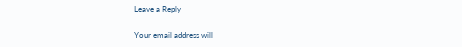Leave a Reply

Your email address will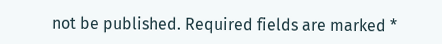not be published. Required fields are marked *